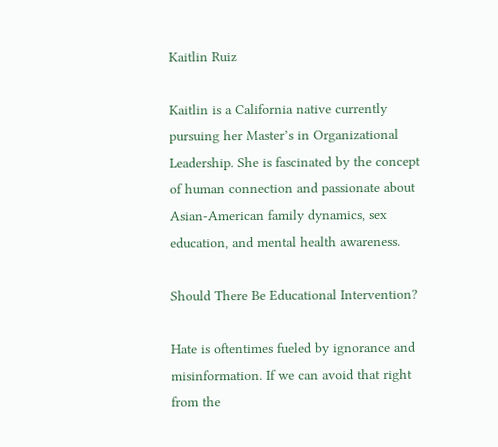Kaitlin Ruiz

Kaitlin is a California native currently pursuing her Master’s in Organizational Leadership. She is fascinated by the concept of human connection and passionate about Asian-American family dynamics, sex education, and mental health awareness.

Should There Be Educational Intervention?

Hate is oftentimes fueled by ignorance and misinformation. If we can avoid that right from the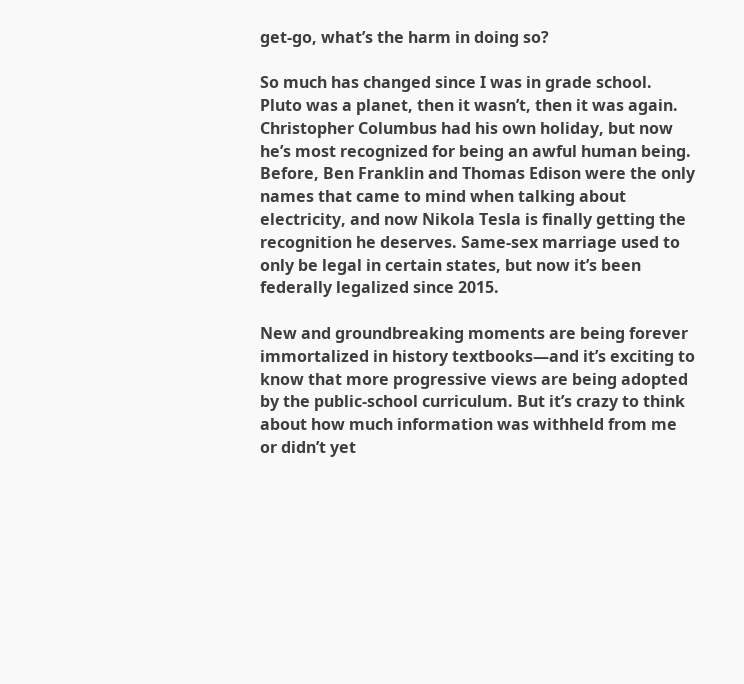get-go, what’s the harm in doing so?

So much has changed since I was in grade school. Pluto was a planet, then it wasn’t, then it was again. Christopher Columbus had his own holiday, but now he’s most recognized for being an awful human being. Before, Ben Franklin and Thomas Edison were the only names that came to mind when talking about electricity, and now Nikola Tesla is finally getting the recognition he deserves. Same-sex marriage used to only be legal in certain states, but now it’s been federally legalized since 2015.

New and groundbreaking moments are being forever immortalized in history textbooks—and it’s exciting to know that more progressive views are being adopted by the public-school curriculum. But it’s crazy to think about how much information was withheld from me or didn’t yet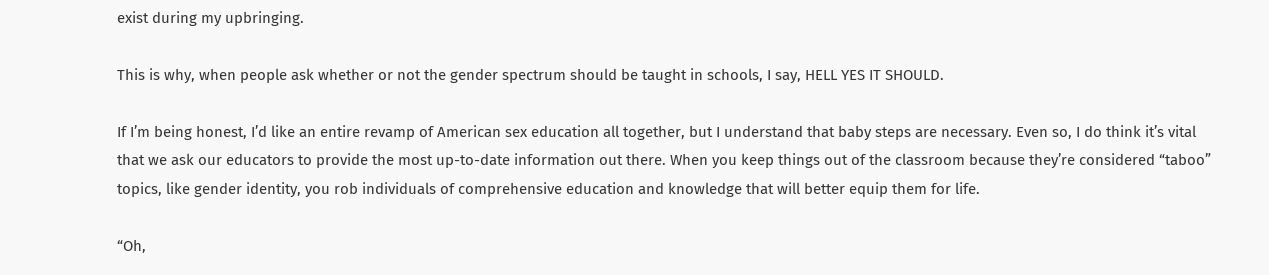exist during my upbringing.

This is why, when people ask whether or not the gender spectrum should be taught in schools, I say, HELL YES IT SHOULD.

If I’m being honest, I’d like an entire revamp of American sex education all together, but I understand that baby steps are necessary. Even so, I do think it’s vital that we ask our educators to provide the most up-to-date information out there. When you keep things out of the classroom because they’re considered “taboo” topics, like gender identity, you rob individuals of comprehensive education and knowledge that will better equip them for life.

“Oh,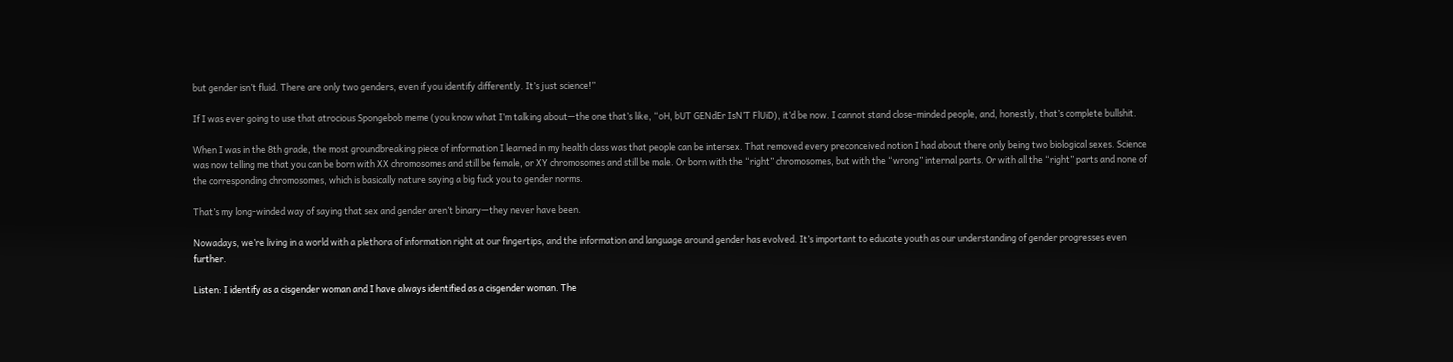but gender isn’t fluid. There are only two genders, even if you identify differently. It’s just science!”

If I was ever going to use that atrocious Spongebob meme (you know what I’m talking about—the one that’s like, “oH, bUT GENdEr IsN’T FlUiD), it’d be now. I cannot stand close-minded people, and, honestly, that’s complete bullshit.

When I was in the 8th grade, the most groundbreaking piece of information I learned in my health class was that people can be intersex. That removed every preconceived notion I had about there only being two biological sexes. Science was now telling me that you can be born with XX chromosomes and still be female, or XY chromosomes and still be male. Or born with the “right” chromosomes, but with the “wrong” internal parts. Or with all the “right” parts and none of the corresponding chromosomes, which is basically nature saying a big fuck you to gender norms.

That’s my long-winded way of saying that sex and gender aren’t binary—they never have been.

Nowadays, we’re living in a world with a plethora of information right at our fingertips, and the information and language around gender has evolved. It’s important to educate youth as our understanding of gender progresses even further.

Listen: I identify as a cisgender woman and I have always identified as a cisgender woman. The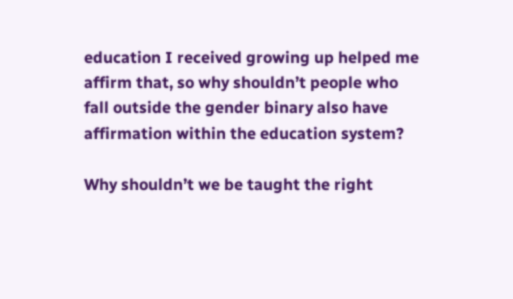education I received growing up helped me affirm that, so why shouldn’t people who fall outside the gender binary also have affirmation within the education system?

Why shouldn’t we be taught the right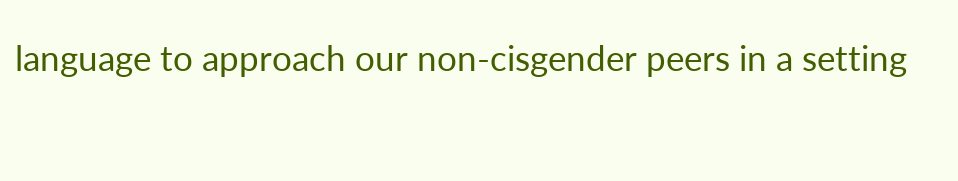language to approach our non-cisgender peers in a setting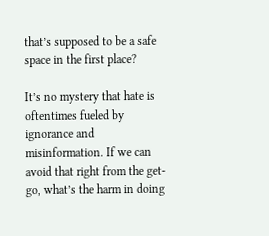that’s supposed to be a safe space in the first place?

It’s no mystery that hate is oftentimes fueled by ignorance and misinformation. If we can avoid that right from the get-go, what’s the harm in doing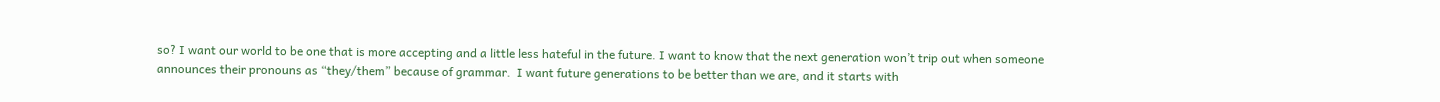so? I want our world to be one that is more accepting and a little less hateful in the future. I want to know that the next generation won’t trip out when someone announces their pronouns as “they/them” because of grammar.  I want future generations to be better than we are, and it starts with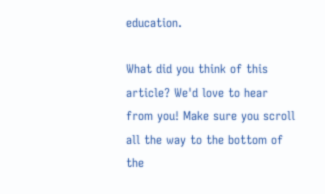education.

What did you think of this article? We'd love to hear from you! Make sure you scroll all the way to the bottom of the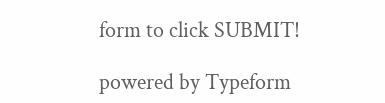form to click SUBMIT!

powered by Typeform